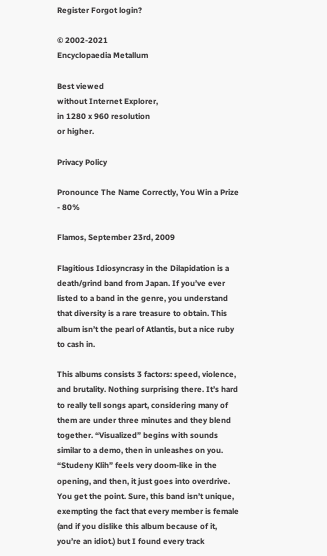Register Forgot login?

© 2002-2021
Encyclopaedia Metallum

Best viewed
without Internet Explorer,
in 1280 x 960 resolution
or higher.

Privacy Policy

Pronounce The Name Correctly, You Win a Prize - 80%

Flamos, September 23rd, 2009

Flagitious Idiosyncrasy in the Dilapidation is a death/grind band from Japan. If you’ve ever listed to a band in the genre, you understand that diversity is a rare treasure to obtain. This album isn’t the pearl of Atlantis, but a nice ruby to cash in.

This albums consists 3 factors: speed, violence, and brutality. Nothing surprising there. It’s hard to really tell songs apart, considering many of them are under three minutes and they blend together. “Visualized” begins with sounds similar to a demo, then in unleashes on you. “Studeny Klih” feels very doom-like in the opening, and then, it just goes into overdrive. You get the point. Sure, this band isn’t unique, exempting the fact that every member is female (and if you dislike this album because of it, you’re an idiot.) but I found every track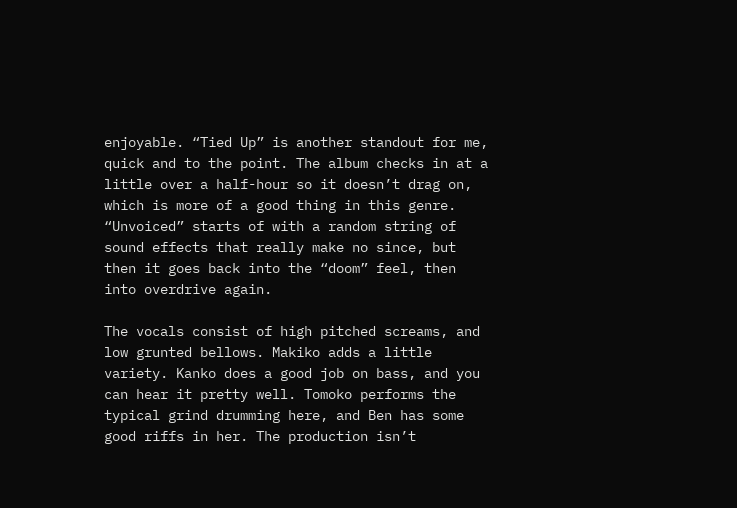enjoyable. “Tied Up” is another standout for me, quick and to the point. The album checks in at a little over a half-hour so it doesn’t drag on, which is more of a good thing in this genre. “Unvoiced” starts of with a random string of sound effects that really make no since, but then it goes back into the “doom” feel, then into overdrive again.

The vocals consist of high pitched screams, and low grunted bellows. Makiko adds a little variety. Kanko does a good job on bass, and you can hear it pretty well. Tomoko performs the typical grind drumming here, and Ben has some good riffs in her. The production isn’t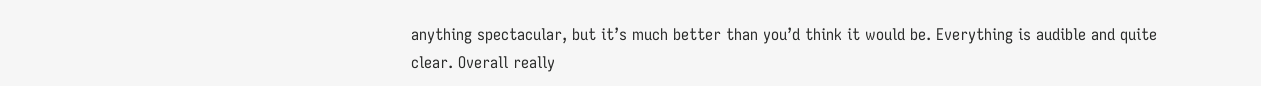anything spectacular, but it’s much better than you’d think it would be. Everything is audible and quite clear. Overall really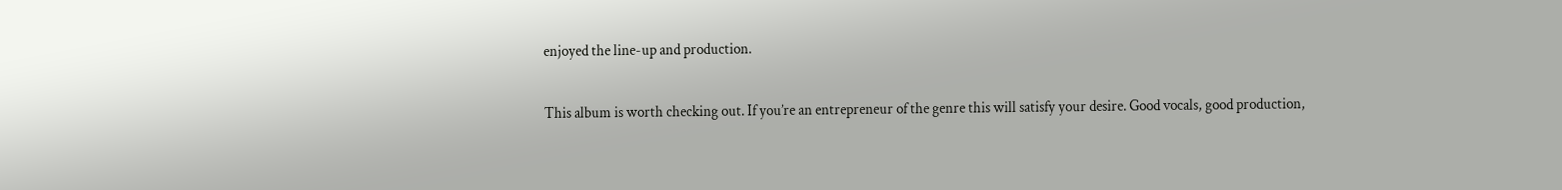enjoyed the line-up and production.

This album is worth checking out. If you’re an entrepreneur of the genre this will satisfy your desire. Good vocals, good production,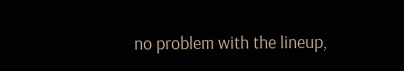no problem with the lineup,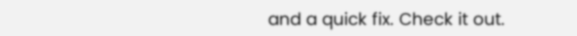and a quick fix. Check it out.